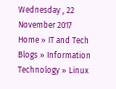Wednesday , 22 November 2017
Home » IT and Tech Blogs » Information Technology » Linux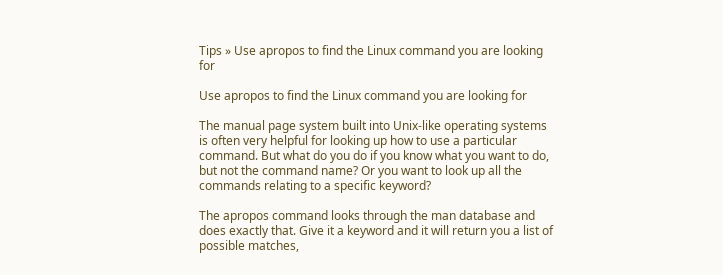Tips » Use apropos to find the Linux command you are looking for

Use apropos to find the Linux command you are looking for

The manual page system built into Unix-like operating systems is often very helpful for looking up how to use a particular command. But what do you do if you know what you want to do, but not the command name? Or you want to look up all the commands relating to a specific keyword?

The apropos command looks through the man database and does exactly that. Give it a keyword and it will return you a list of possible matches,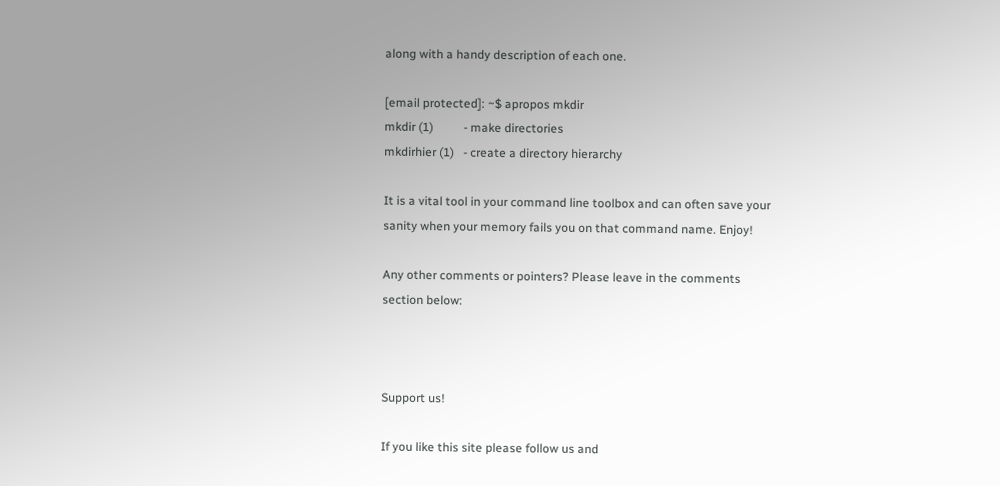along with a handy description of each one.

[email protected]: ~$ apropos mkdir
mkdir (1)          - make directories
mkdirhier (1)   - create a directory hierarchy

It is a vital tool in your command line toolbox and can often save your sanity when your memory fails you on that command name. Enjoy!

Any other comments or pointers? Please leave in the comments section below:



Support us!

If you like this site please follow us and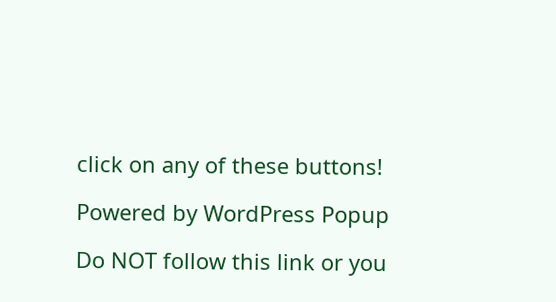click on any of these buttons!

Powered by WordPress Popup

Do NOT follow this link or you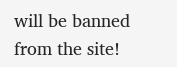will be banned from the site!